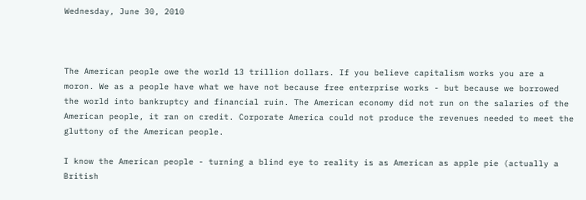Wednesday, June 30, 2010



The American people owe the world 13 trillion dollars. If you believe capitalism works you are a moron. We as a people have what we have not because free enterprise works - but because we borrowed the world into bankruptcy and financial ruin. The American economy did not run on the salaries of the American people, it ran on credit. Corporate America could not produce the revenues needed to meet the gluttony of the American people.

I know the American people - turning a blind eye to reality is as American as apple pie (actually a British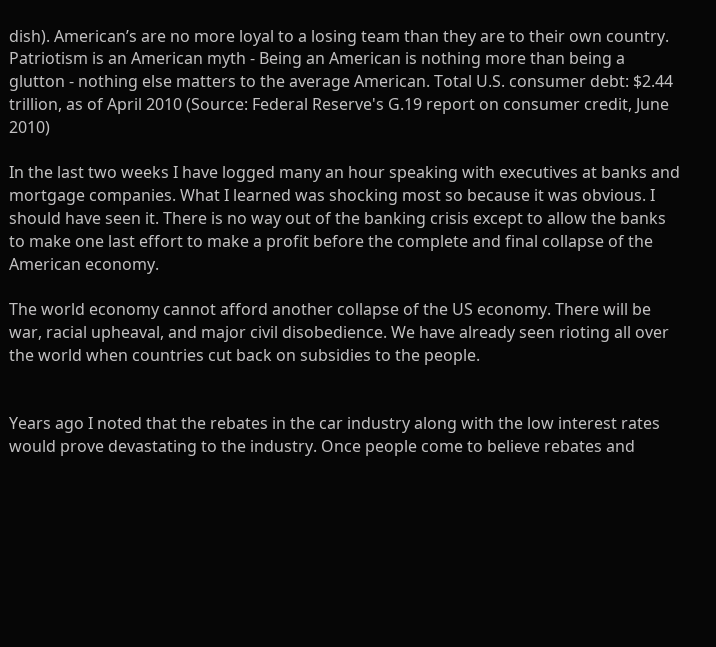dish). American’s are no more loyal to a losing team than they are to their own country. Patriotism is an American myth - Being an American is nothing more than being a glutton - nothing else matters to the average American. Total U.S. consumer debt: $2.44 trillion, as of April 2010 (Source: Federal Reserve's G.19 report on consumer credit, June 2010)

In the last two weeks I have logged many an hour speaking with executives at banks and mortgage companies. What I learned was shocking most so because it was obvious. I should have seen it. There is no way out of the banking crisis except to allow the banks to make one last effort to make a profit before the complete and final collapse of the American economy.

The world economy cannot afford another collapse of the US economy. There will be war, racial upheaval, and major civil disobedience. We have already seen rioting all over the world when countries cut back on subsidies to the people.


Years ago I noted that the rebates in the car industry along with the low interest rates would prove devastating to the industry. Once people come to believe rebates and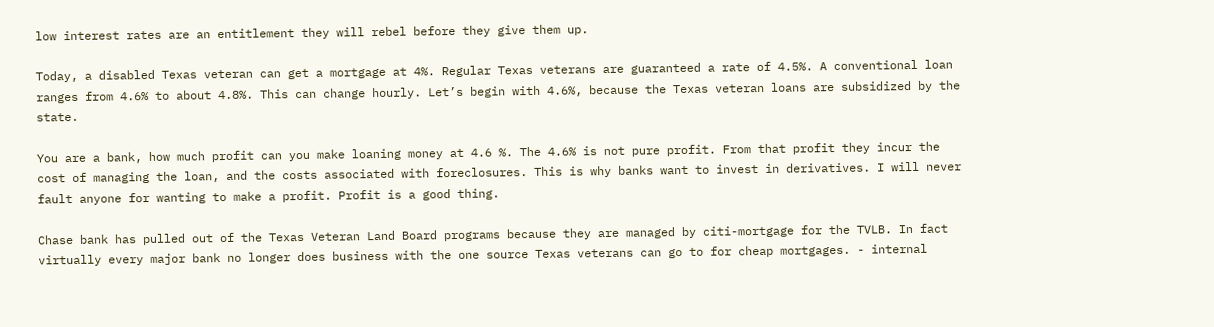low interest rates are an entitlement they will rebel before they give them up.

Today, a disabled Texas veteran can get a mortgage at 4%. Regular Texas veterans are guaranteed a rate of 4.5%. A conventional loan ranges from 4.6% to about 4.8%. This can change hourly. Let’s begin with 4.6%, because the Texas veteran loans are subsidized by the state.

You are a bank, how much profit can you make loaning money at 4.6 %. The 4.6% is not pure profit. From that profit they incur the cost of managing the loan, and the costs associated with foreclosures. This is why banks want to invest in derivatives. I will never fault anyone for wanting to make a profit. Profit is a good thing.

Chase bank has pulled out of the Texas Veteran Land Board programs because they are managed by citi-mortgage for the TVLB. In fact virtually every major bank no longer does business with the one source Texas veterans can go to for cheap mortgages. - internal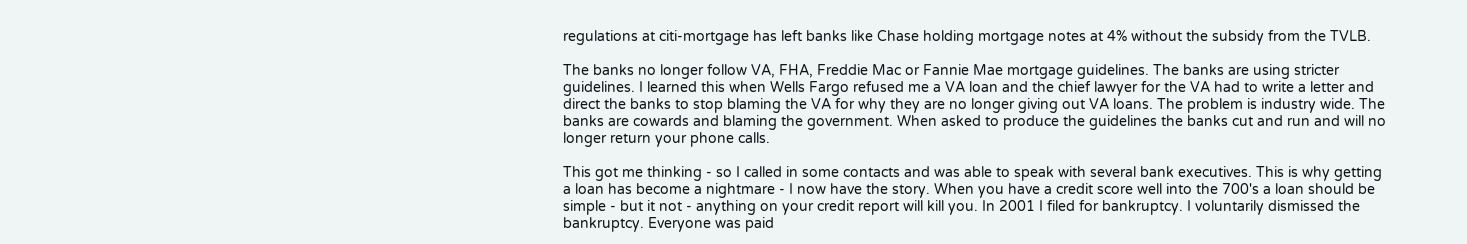regulations at citi-mortgage has left banks like Chase holding mortgage notes at 4% without the subsidy from the TVLB.

The banks no longer follow VA, FHA, Freddie Mac or Fannie Mae mortgage guidelines. The banks are using stricter guidelines. I learned this when Wells Fargo refused me a VA loan and the chief lawyer for the VA had to write a letter and direct the banks to stop blaming the VA for why they are no longer giving out VA loans. The problem is industry wide. The banks are cowards and blaming the government. When asked to produce the guidelines the banks cut and run and will no longer return your phone calls.

This got me thinking - so I called in some contacts and was able to speak with several bank executives. This is why getting a loan has become a nightmare - I now have the story. When you have a credit score well into the 700's a loan should be simple - but it not - anything on your credit report will kill you. In 2001 I filed for bankruptcy. I voluntarily dismissed the bankruptcy. Everyone was paid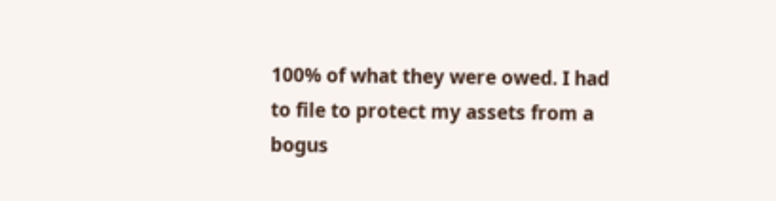100% of what they were owed. I had to file to protect my assets from a bogus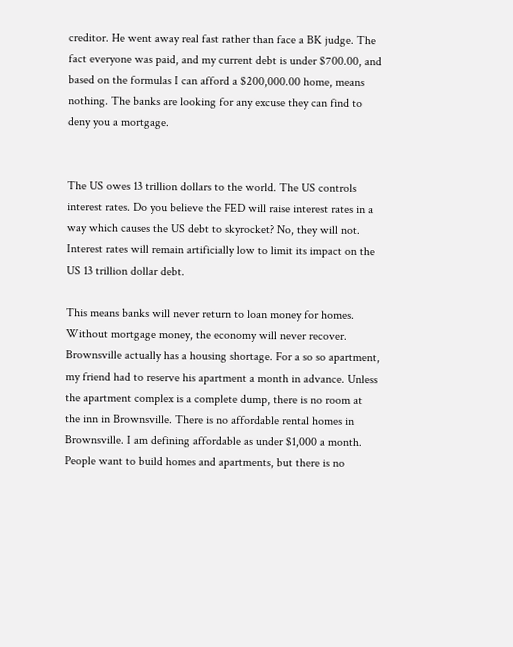creditor. He went away real fast rather than face a BK judge. The fact everyone was paid, and my current debt is under $700.00, and based on the formulas I can afford a $200,000.00 home, means nothing. The banks are looking for any excuse they can find to deny you a mortgage.


The US owes 13 trillion dollars to the world. The US controls interest rates. Do you believe the FED will raise interest rates in a way which causes the US debt to skyrocket? No, they will not. Interest rates will remain artificially low to limit its impact on the US 13 trillion dollar debt.

This means banks will never return to loan money for homes. Without mortgage money, the economy will never recover. Brownsville actually has a housing shortage. For a so so apartment, my friend had to reserve his apartment a month in advance. Unless the apartment complex is a complete dump, there is no room at the inn in Brownsville. There is no affordable rental homes in Brownsville. I am defining affordable as under $1,000 a month. People want to build homes and apartments, but there is no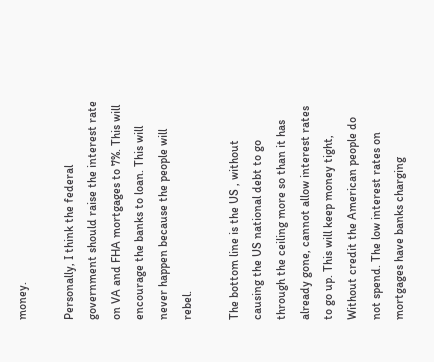money.

Personally, I think the federal government should raise the interest rate on VA and FHA mortgages to 7%. This will encourage the banks to loan. This will never happen because the people will rebel.

The bottom line is the US , without causing the US national debt to go through the ceiling more so than it has already gone, cannot allow interest rates to go up. This will keep money tight, Without credit the American people do not spend. The low interest rates on mortgages have banks charging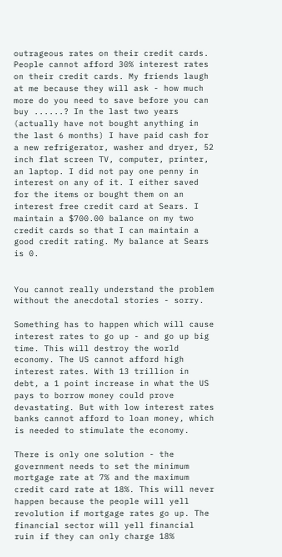outrageous rates on their credit cards. People cannot afford 30% interest rates on their credit cards. My friends laugh at me because they will ask - how much more do you need to save before you can buy ......? In the last two years (actually have not bought anything in the last 6 months) I have paid cash for a new refrigerator, washer and dryer, 52 inch flat screen TV, computer, printer, an laptop. I did not pay one penny in interest on any of it. I either saved for the items or bought them on an interest free credit card at Sears. I maintain a $700.00 balance on my two credit cards so that I can maintain a good credit rating. My balance at Sears is 0.


You cannot really understand the problem without the anecdotal stories - sorry.

Something has to happen which will cause interest rates to go up - and go up big time. This will destroy the world economy. The US cannot afford high interest rates. With 13 trillion in debt, a 1 point increase in what the US pays to borrow money could prove devastating. But with low interest rates banks cannot afford to loan money, which is needed to stimulate the economy.

There is only one solution - the government needs to set the minimum mortgage rate at 7% and the maximum credit card rate at 18%. This will never happen because the people will yell revolution if mortgage rates go up. The financial sector will yell financial ruin if they can only charge 18%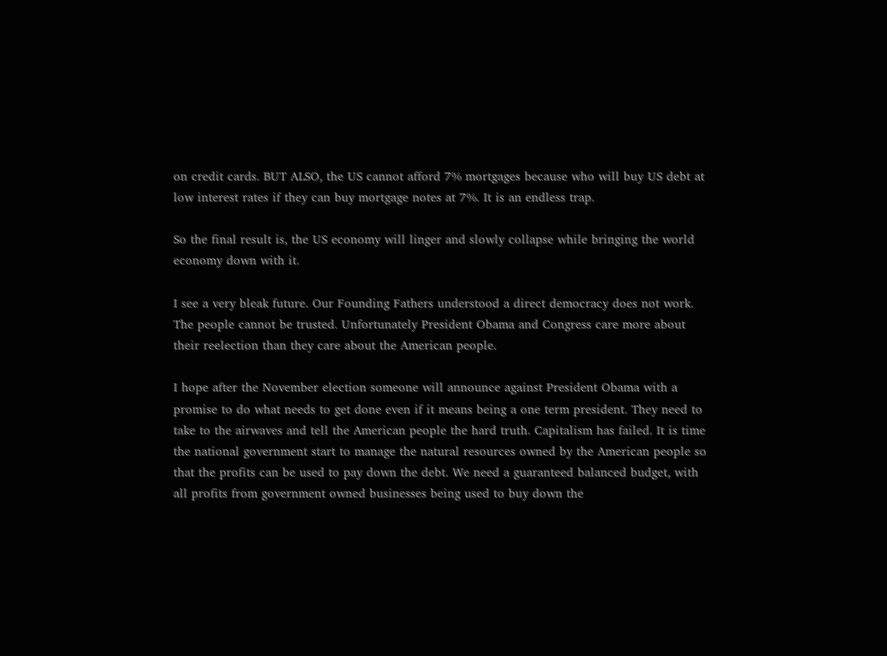on credit cards. BUT ALSO, the US cannot afford 7% mortgages because who will buy US debt at low interest rates if they can buy mortgage notes at 7%. It is an endless trap.

So the final result is, the US economy will linger and slowly collapse while bringing the world economy down with it.

I see a very bleak future. Our Founding Fathers understood a direct democracy does not work. The people cannot be trusted. Unfortunately President Obama and Congress care more about their reelection than they care about the American people.

I hope after the November election someone will announce against President Obama with a promise to do what needs to get done even if it means being a one term president. They need to take to the airwaves and tell the American people the hard truth. Capitalism has failed. It is time the national government start to manage the natural resources owned by the American people so that the profits can be used to pay down the debt. We need a guaranteed balanced budget, with all profits from government owned businesses being used to buy down the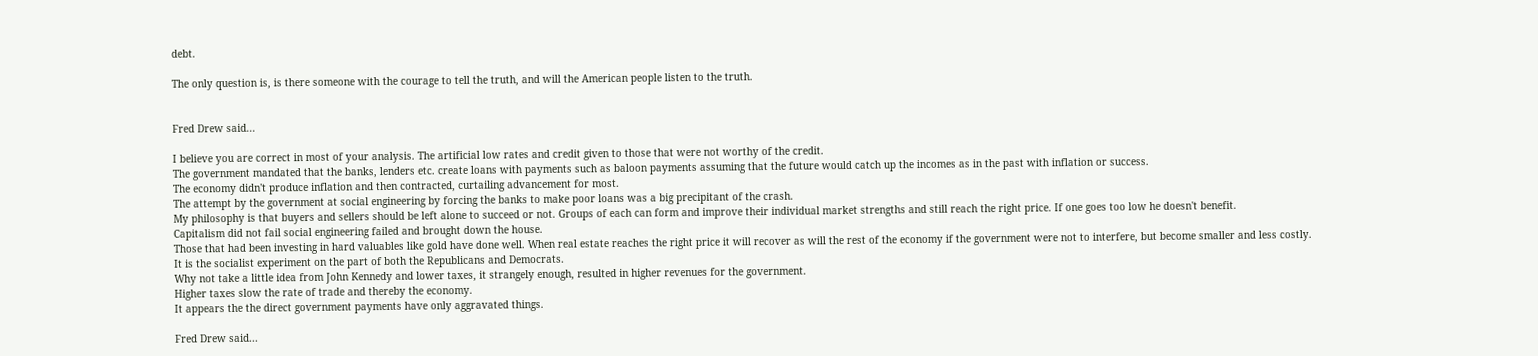debt.

The only question is, is there someone with the courage to tell the truth, and will the American people listen to the truth.


Fred Drew said...

I believe you are correct in most of your analysis. The artificial low rates and credit given to those that were not worthy of the credit.
The government mandated that the banks, lenders etc. create loans with payments such as baloon payments assuming that the future would catch up the incomes as in the past with inflation or success.
The economy didn't produce inflation and then contracted, curtailing advancement for most.
The attempt by the government at social engineering by forcing the banks to make poor loans was a big precipitant of the crash.
My philosophy is that buyers and sellers should be left alone to succeed or not. Groups of each can form and improve their individual market strengths and still reach the right price. If one goes too low he doesn't benefit.
Capitalism did not fail social engineering failed and brought down the house.
Those that had been investing in hard valuables like gold have done well. When real estate reaches the right price it will recover as will the rest of the economy if the government were not to interfere, but become smaller and less costly.
It is the socialist experiment on the part of both the Republicans and Democrats.
Why not take a little idea from John Kennedy and lower taxes, it strangely enough, resulted in higher revenues for the government.
Higher taxes slow the rate of trade and thereby the economy.
It appears the the direct government payments have only aggravated things.

Fred Drew said...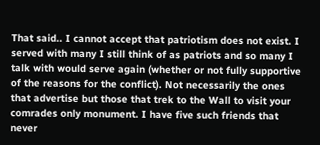That said.. I cannot accept that patriotism does not exist. I served with many I still think of as patriots and so many I talk with would serve again (whether or not fully supportive of the reasons for the conflict). Not necessarily the ones that advertise but those that trek to the Wall to visit your comrades only monument. I have five such friends that never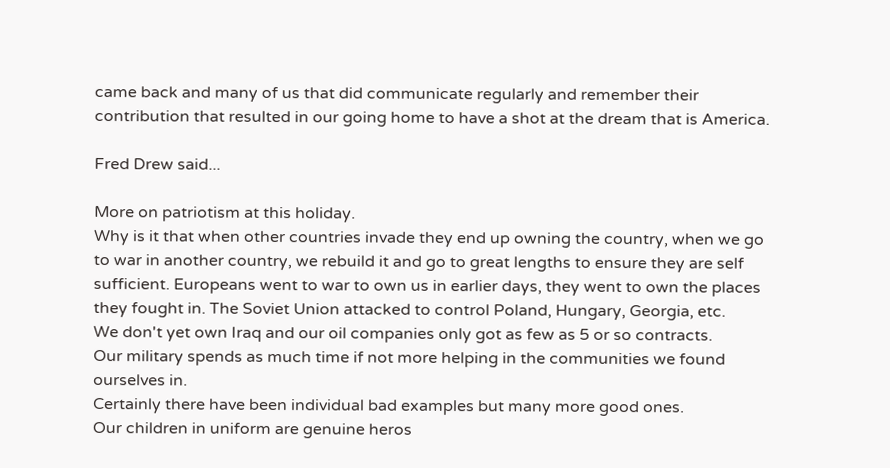came back and many of us that did communicate regularly and remember their contribution that resulted in our going home to have a shot at the dream that is America.

Fred Drew said...

More on patriotism at this holiday.
Why is it that when other countries invade they end up owning the country, when we go to war in another country, we rebuild it and go to great lengths to ensure they are self sufficient. Europeans went to war to own us in earlier days, they went to own the places they fought in. The Soviet Union attacked to control Poland, Hungary, Georgia, etc.
We don't yet own Iraq and our oil companies only got as few as 5 or so contracts.
Our military spends as much time if not more helping in the communities we found ourselves in.
Certainly there have been individual bad examples but many more good ones.
Our children in uniform are genuine heros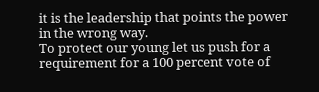it is the leadership that points the power in the wrong way.
To protect our young let us push for a requirement for a 100 percent vote of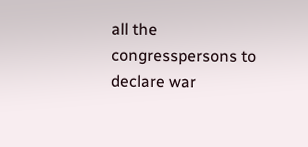all the congresspersons to declare war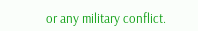or any military conflict.